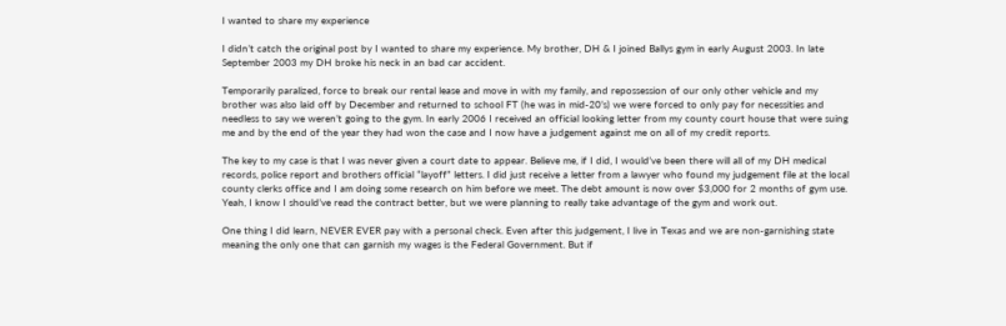I wanted to share my experience

I didn’t catch the original post by I wanted to share my experience. My brother, DH & I joined Ballys gym in early August 2003. In late September 2003 my DH broke his neck in an bad car accident.

Temporarily paralized, force to break our rental lease and move in with my family, and repossession of our only other vehicle and my brother was also laid off by December and returned to school FT (he was in mid-20’s) we were forced to only pay for necessities and needless to say we weren’t going to the gym. In early 2006 I received an official looking letter from my county court house that were suing me and by the end of the year they had won the case and I now have a judgement against me on all of my credit reports.

The key to my case is that I was never given a court date to appear. Believe me, if I did, I would’ve been there will all of my DH medical records, police report and brothers official “layoff” letters. I did just receive a letter from a lawyer who found my judgement file at the local county clerks office and I am doing some research on him before we meet. The debt amount is now over $3,000 for 2 months of gym use. Yeah, I know I should’ve read the contract better, but we were planning to really take advantage of the gym and work out.

One thing I did learn, NEVER EVER pay with a personal check. Even after this judgement, I live in Texas and we are non-garnishing state meaning the only one that can garnish my wages is the Federal Government. But if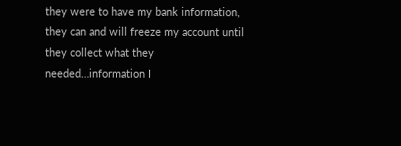they were to have my bank information, they can and will freeze my account until they collect what they needed…information I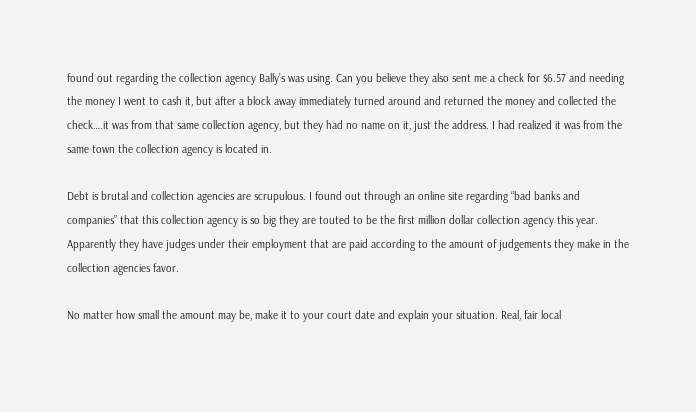found out regarding the collection agency Bally’s was using. Can you believe they also sent me a check for $6.57 and needing the money I went to cash it, but after a block away immediately turned around and returned the money and collected the check….it was from that same collection agency, but they had no name on it, just the address. I had realized it was from the same town the collection agency is located in.

Debt is brutal and collection agencies are scrupulous. I found out through an online site regarding “bad banks and companies” that this collection agency is so big they are touted to be the first million dollar collection agency this year. Apparently they have judges under their employment that are paid according to the amount of judgements they make in the collection agencies favor.

No matter how small the amount may be, make it to your court date and explain your situation. Real, fair local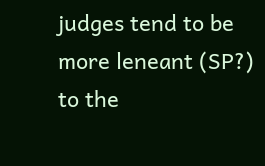judges tend to be more leneant (SP?) to the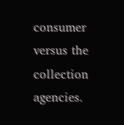consumer versus the collection agencies.